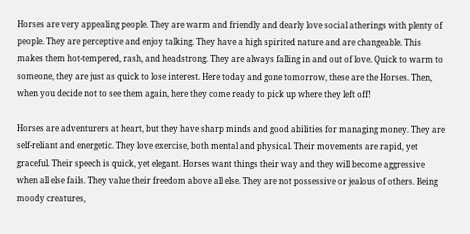Horses are very appealing people. They are warm and friendly and dearly love social atherings with plenty of people. They are perceptive and enjoy talking. They have a high spirited nature and are changeable. This makes them hot-tempered, rash, and headstrong. They are always falling in and out of love. Quick to warm to someone, they are just as quick to lose interest. Here today and gone tomorrow, these are the Horses. Then, when you decide not to see them again, here they come ready to pick up where they left off!

Horses are adventurers at heart, but they have sharp minds and good abilities for managing money. They are self-reliant and energetic. They love exercise, both mental and physical. Their movements are rapid, yet graceful. Their speech is quick, yet elegant. Horses want things their way and they will become aggressive when all else fails. They value their freedom above all else. They are not possessive or jealous of others. Being moody creatures,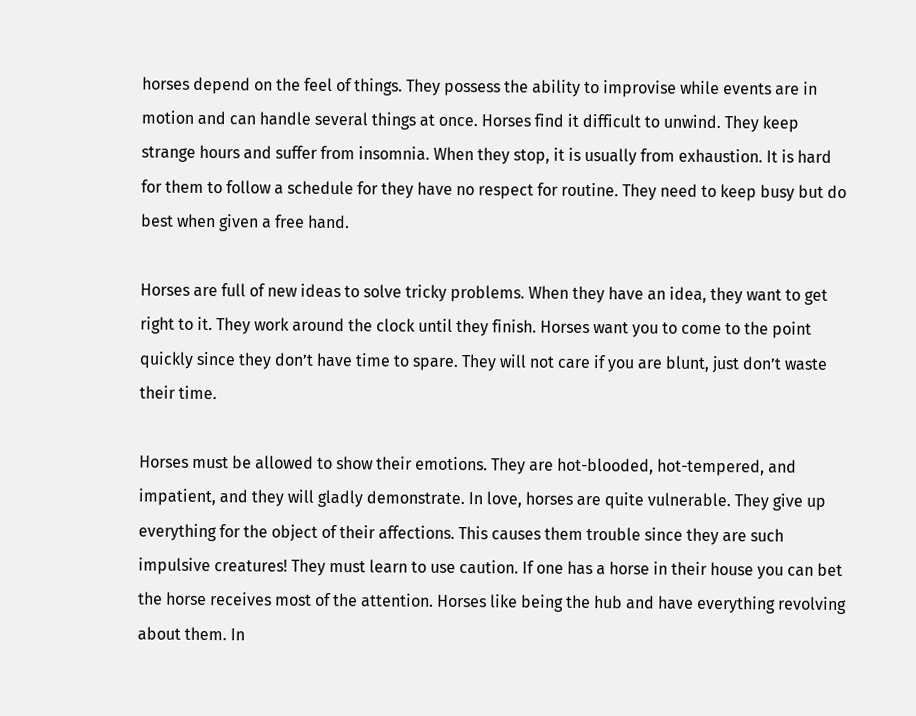horses depend on the feel of things. They possess the ability to improvise while events are in motion and can handle several things at once. Horses find it difficult to unwind. They keep strange hours and suffer from insomnia. When they stop, it is usually from exhaustion. It is hard for them to follow a schedule for they have no respect for routine. They need to keep busy but do best when given a free hand.

Horses are full of new ideas to solve tricky problems. When they have an idea, they want to get right to it. They work around the clock until they finish. Horses want you to come to the point quickly since they don’t have time to spare. They will not care if you are blunt, just don’t waste their time.

Horses must be allowed to show their emotions. They are hot-blooded, hot-tempered, and impatient, and they will gladly demonstrate. In love, horses are quite vulnerable. They give up everything for the object of their affections. This causes them trouble since they are such impulsive creatures! They must learn to use caution. If one has a horse in their house you can bet the horse receives most of the attention. Horses like being the hub and have everything revolving about them. In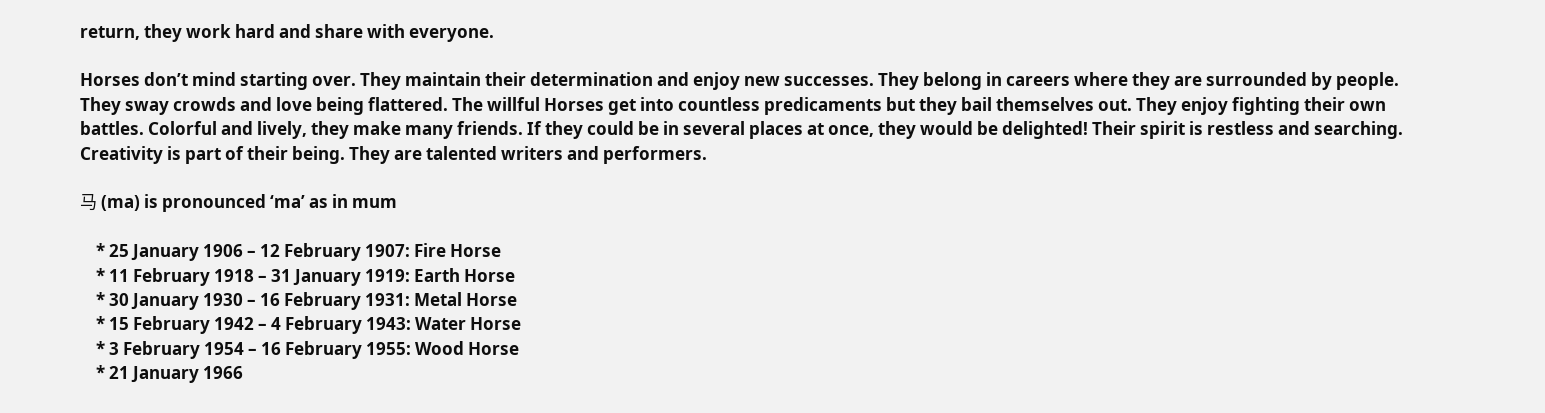return, they work hard and share with everyone.

Horses don’t mind starting over. They maintain their determination and enjoy new successes. They belong in careers where they are surrounded by people. They sway crowds and love being flattered. The willful Horses get into countless predicaments but they bail themselves out. They enjoy fighting their own battles. Colorful and lively, they make many friends. If they could be in several places at once, they would be delighted! Their spirit is restless and searching. Creativity is part of their being. They are talented writers and performers.

马 (ma) is pronounced ‘ma’ as in mum

    * 25 January 1906 – 12 February 1907: Fire Horse
    * 11 February 1918 – 31 January 1919: Earth Horse
    * 30 January 1930 – 16 February 1931: Metal Horse
    * 15 February 1942 – 4 February 1943: Water Horse
    * 3 February 1954 – 16 February 1955: Wood Horse
    * 21 January 1966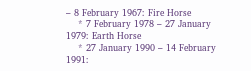– 8 February 1967: Fire Horse
    * 7 February 1978 – 27 January 1979: Earth Horse
    * 27 January 1990 – 14 February 1991: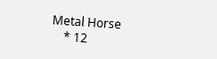Metal Horse
    * 12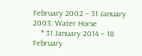February 2002 – 31 January 2003: Water Horse
    * 31 January 2014 – 18 February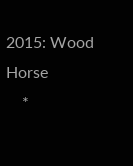2015: Wood Horse
    *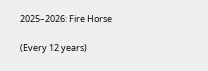2025–2026: Fire Horse

(Every 12 years)